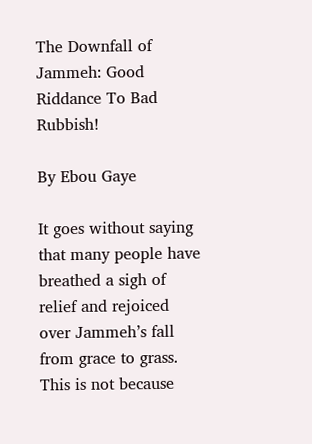The Downfall of Jammeh: Good Riddance To Bad Rubbish!

By Ebou Gaye

It goes without saying that many people have breathed a sigh of relief and rejoiced over Jammeh’s fall from grace to grass. This is not because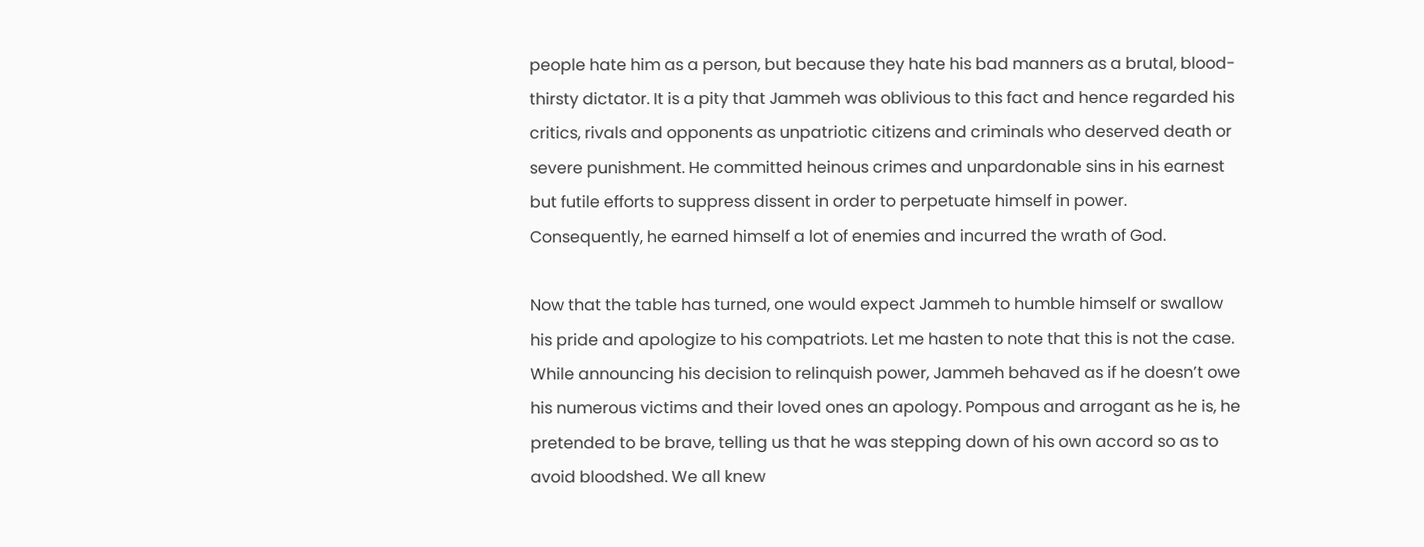people hate him as a person, but because they hate his bad manners as a brutal, blood-thirsty dictator. It is a pity that Jammeh was oblivious to this fact and hence regarded his critics, rivals and opponents as unpatriotic citizens and criminals who deserved death or severe punishment. He committed heinous crimes and unpardonable sins in his earnest but futile efforts to suppress dissent in order to perpetuate himself in power. Consequently, he earned himself a lot of enemies and incurred the wrath of God.

Now that the table has turned, one would expect Jammeh to humble himself or swallow his pride and apologize to his compatriots. Let me hasten to note that this is not the case. While announcing his decision to relinquish power, Jammeh behaved as if he doesn’t owe his numerous victims and their loved ones an apology. Pompous and arrogant as he is, he pretended to be brave, telling us that he was stepping down of his own accord so as to avoid bloodshed. We all knew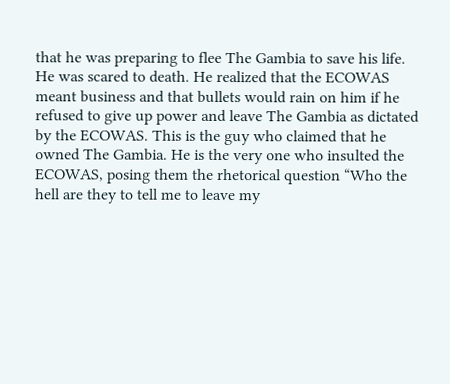that he was preparing to flee The Gambia to save his life. He was scared to death. He realized that the ECOWAS meant business and that bullets would rain on him if he refused to give up power and leave The Gambia as dictated by the ECOWAS. This is the guy who claimed that he owned The Gambia. He is the very one who insulted the ECOWAS, posing them the rhetorical question “Who the hell are they to tell me to leave my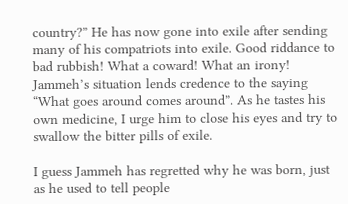country?” He has now gone into exile after sending many of his compatriots into exile. Good riddance to bad rubbish! What a coward! What an irony! Jammeh’s situation lends credence to the saying “What goes around comes around”. As he tastes his own medicine, I urge him to close his eyes and try to swallow the bitter pills of exile.

I guess Jammeh has regretted why he was born, just as he used to tell people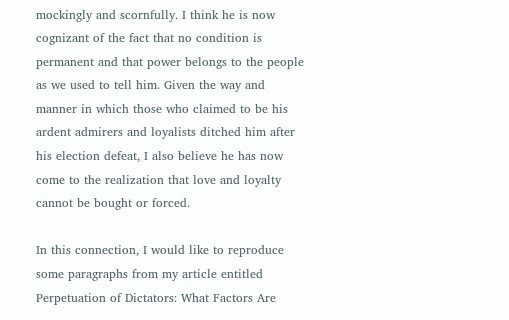mockingly and scornfully. I think he is now cognizant of the fact that no condition is permanent and that power belongs to the people as we used to tell him. Given the way and manner in which those who claimed to be his ardent admirers and loyalists ditched him after his election defeat, I also believe he has now come to the realization that love and loyalty cannot be bought or forced.

In this connection, I would like to reproduce some paragraphs from my article entitled Perpetuation of Dictators: What Factors Are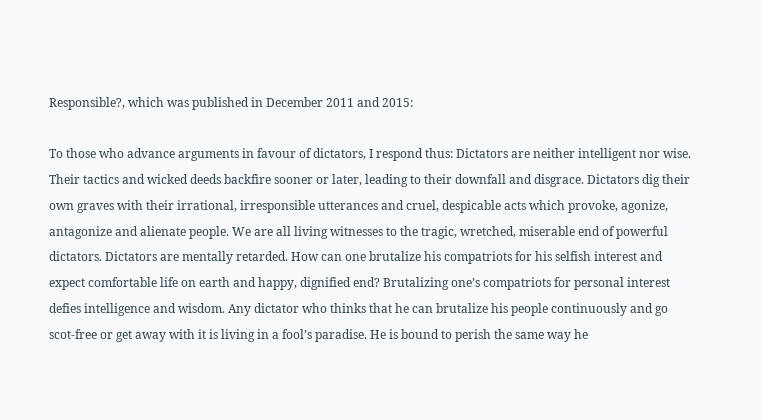Responsible?, which was published in December 2011 and 2015:

To those who advance arguments in favour of dictators, I respond thus: Dictators are neither intelligent nor wise. Their tactics and wicked deeds backfire sooner or later, leading to their downfall and disgrace. Dictators dig their own graves with their irrational, irresponsible utterances and cruel, despicable acts which provoke, agonize, antagonize and alienate people. We are all living witnesses to the tragic, wretched, miserable end of powerful dictators. Dictators are mentally retarded. How can one brutalize his compatriots for his selfish interest and expect comfortable life on earth and happy, dignified end? Brutalizing one’s compatriots for personal interest defies intelligence and wisdom. Any dictator who thinks that he can brutalize his people continuously and go scot-free or get away with it is living in a fool’s paradise. He is bound to perish the same way he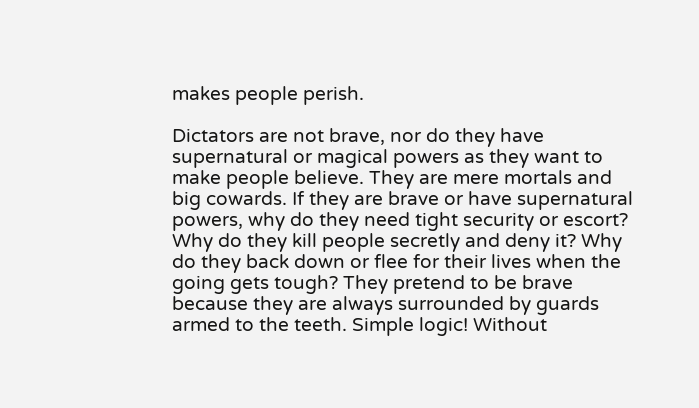makes people perish.

Dictators are not brave, nor do they have supernatural or magical powers as they want to make people believe. They are mere mortals and big cowards. If they are brave or have supernatural powers, why do they need tight security or escort? Why do they kill people secretly and deny it? Why do they back down or flee for their lives when the going gets tough? They pretend to be brave because they are always surrounded by guards armed to the teeth. Simple logic! Without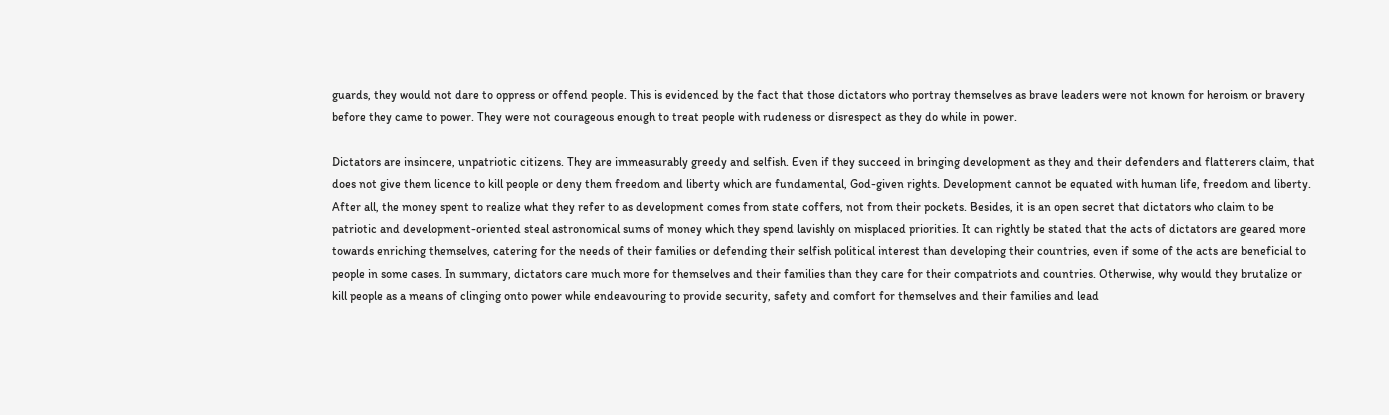guards, they would not dare to oppress or offend people. This is evidenced by the fact that those dictators who portray themselves as brave leaders were not known for heroism or bravery before they came to power. They were not courageous enough to treat people with rudeness or disrespect as they do while in power.

Dictators are insincere, unpatriotic citizens. They are immeasurably greedy and selfish. Even if they succeed in bringing development as they and their defenders and flatterers claim, that does not give them licence to kill people or deny them freedom and liberty which are fundamental, God-given rights. Development cannot be equated with human life, freedom and liberty. After all, the money spent to realize what they refer to as development comes from state coffers, not from their pockets. Besides, it is an open secret that dictators who claim to be patriotic and development-oriented steal astronomical sums of money which they spend lavishly on misplaced priorities. It can rightly be stated that the acts of dictators are geared more towards enriching themselves, catering for the needs of their families or defending their selfish political interest than developing their countries, even if some of the acts are beneficial to people in some cases. In summary, dictators care much more for themselves and their families than they care for their compatriots and countries. Otherwise, why would they brutalize or kill people as a means of clinging onto power while endeavouring to provide security, safety and comfort for themselves and their families and lead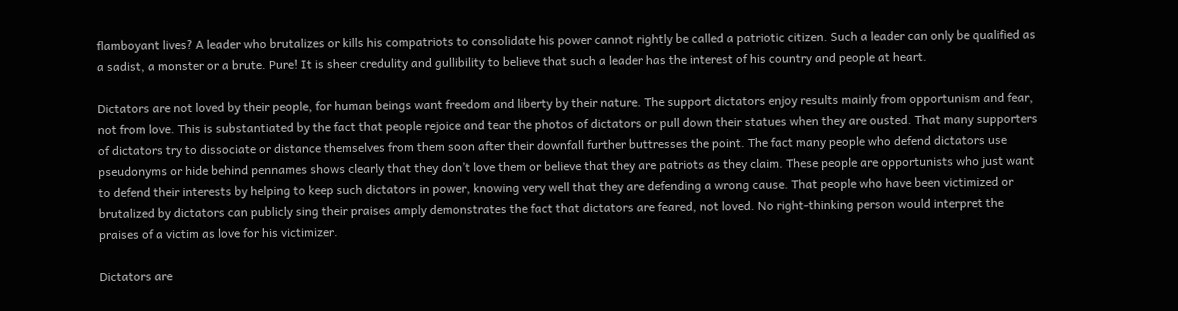flamboyant lives? A leader who brutalizes or kills his compatriots to consolidate his power cannot rightly be called a patriotic citizen. Such a leader can only be qualified as a sadist, a monster or a brute. Pure! It is sheer credulity and gullibility to believe that such a leader has the interest of his country and people at heart.

Dictators are not loved by their people, for human beings want freedom and liberty by their nature. The support dictators enjoy results mainly from opportunism and fear, not from love. This is substantiated by the fact that people rejoice and tear the photos of dictators or pull down their statues when they are ousted. That many supporters of dictators try to dissociate or distance themselves from them soon after their downfall further buttresses the point. The fact many people who defend dictators use pseudonyms or hide behind pennames shows clearly that they don’t love them or believe that they are patriots as they claim. These people are opportunists who just want to defend their interests by helping to keep such dictators in power, knowing very well that they are defending a wrong cause. That people who have been victimized or brutalized by dictators can publicly sing their praises amply demonstrates the fact that dictators are feared, not loved. No right-thinking person would interpret the praises of a victim as love for his victimizer.

Dictators are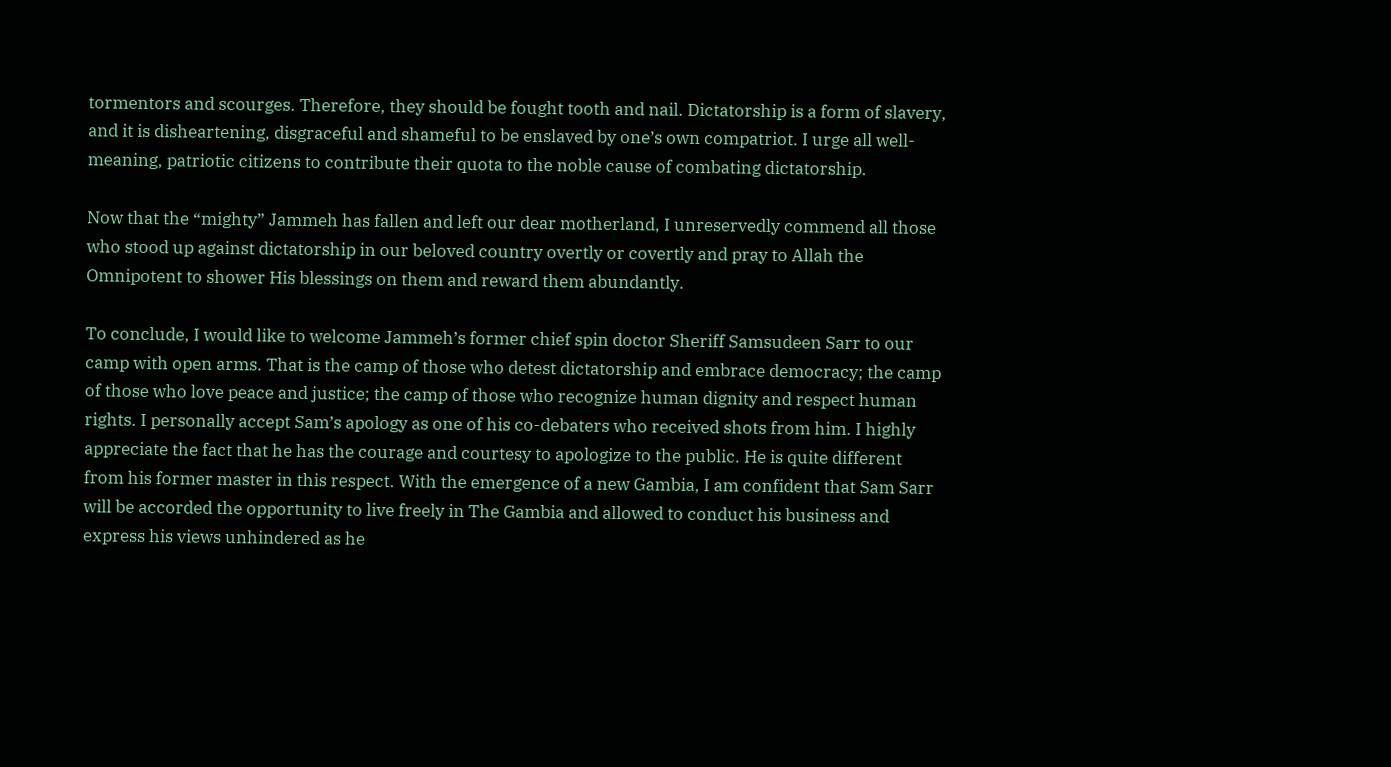tormentors and scourges. Therefore, they should be fought tooth and nail. Dictatorship is a form of slavery, and it is disheartening, disgraceful and shameful to be enslaved by one’s own compatriot. I urge all well-meaning, patriotic citizens to contribute their quota to the noble cause of combating dictatorship.

Now that the “mighty” Jammeh has fallen and left our dear motherland, I unreservedly commend all those who stood up against dictatorship in our beloved country overtly or covertly and pray to Allah the Omnipotent to shower His blessings on them and reward them abundantly.

To conclude, I would like to welcome Jammeh’s former chief spin doctor Sheriff Samsudeen Sarr to our camp with open arms. That is the camp of those who detest dictatorship and embrace democracy; the camp of those who love peace and justice; the camp of those who recognize human dignity and respect human rights. I personally accept Sam’s apology as one of his co-debaters who received shots from him. I highly appreciate the fact that he has the courage and courtesy to apologize to the public. He is quite different from his former master in this respect. With the emergence of a new Gambia, I am confident that Sam Sarr will be accorded the opportunity to live freely in The Gambia and allowed to conduct his business and express his views unhindered as he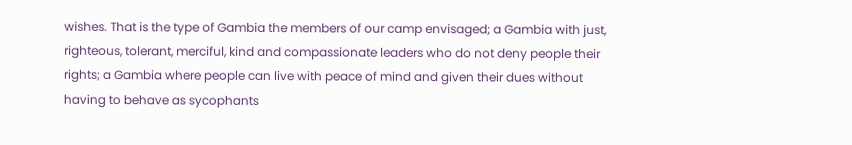wishes. That is the type of Gambia the members of our camp envisaged; a Gambia with just, righteous, tolerant, merciful, kind and compassionate leaders who do not deny people their rights; a Gambia where people can live with peace of mind and given their dues without having to behave as sycophants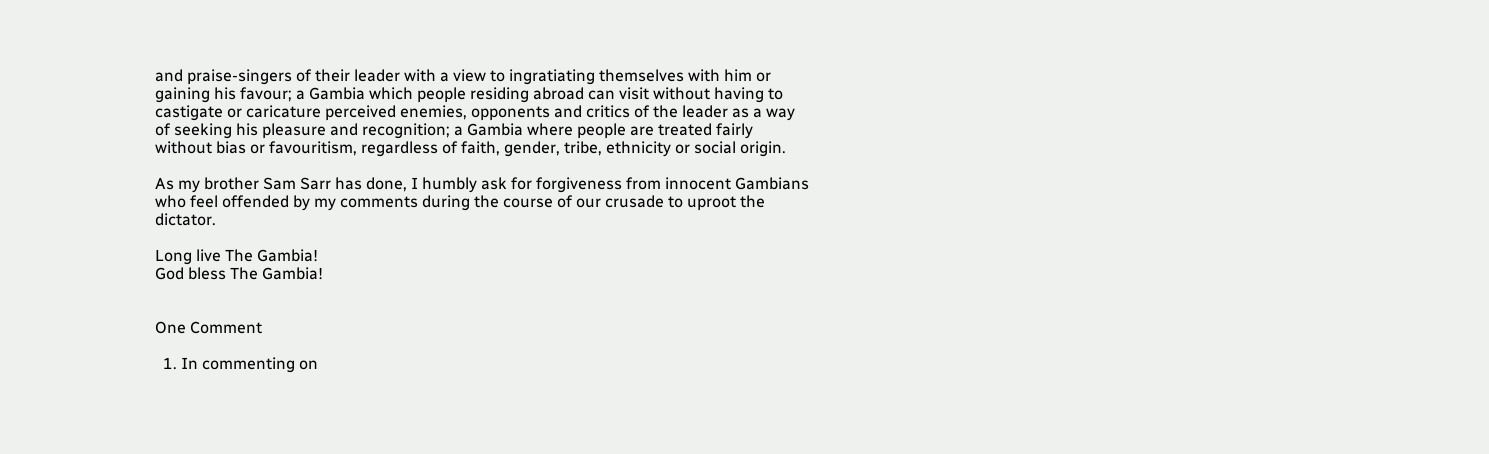and praise-singers of their leader with a view to ingratiating themselves with him or gaining his favour; a Gambia which people residing abroad can visit without having to castigate or caricature perceived enemies, opponents and critics of the leader as a way of seeking his pleasure and recognition; a Gambia where people are treated fairly without bias or favouritism, regardless of faith, gender, tribe, ethnicity or social origin.

As my brother Sam Sarr has done, I humbly ask for forgiveness from innocent Gambians who feel offended by my comments during the course of our crusade to uproot the dictator.

Long live The Gambia!
God bless The Gambia!


One Comment

  1. In commenting on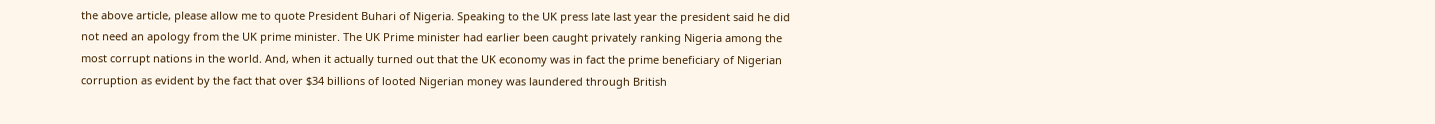the above article, please allow me to quote President Buhari of Nigeria. Speaking to the UK press late last year the president said he did not need an apology from the UK prime minister. The UK Prime minister had earlier been caught privately ranking Nigeria among the most corrupt nations in the world. And, when it actually turned out that the UK economy was in fact the prime beneficiary of Nigerian corruption as evident by the fact that over $34 billions of looted Nigerian money was laundered through British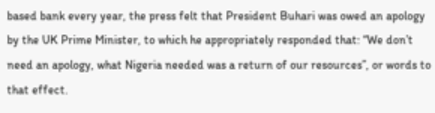based bank every year, the press felt that President Buhari was owed an apology by the UK Prime Minister, to which he appropriately responded that: “We don’t need an apology, what Nigeria needed was a return of our resources”, or words to that effect.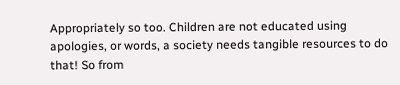Appropriately so too. Children are not educated using apologies, or words, a society needs tangible resources to do that! So from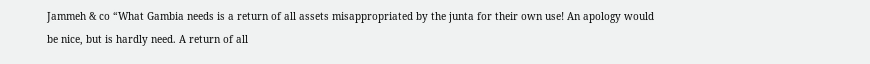Jammeh & co “What Gambia needs is a return of all assets misappropriated by the junta for their own use! An apology would be nice, but is hardly need. A return of all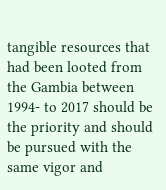tangible resources that had been looted from the Gambia between 1994- to 2017 should be the priority and should be pursued with the same vigor and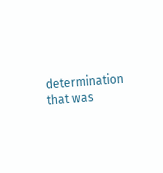determination that was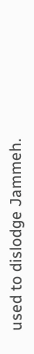used to dislodge Jammeh.